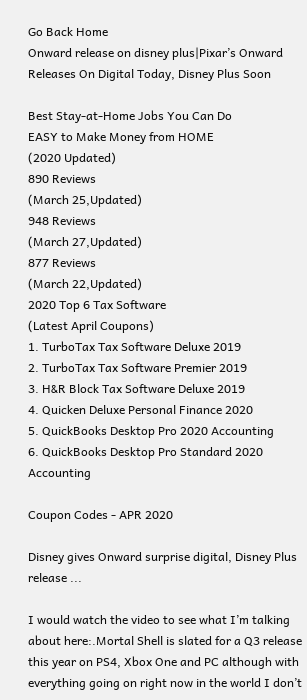Go Back Home
Onward release on disney plus|Pixar’s Onward Releases On Digital Today, Disney Plus Soon

Best Stay-at-Home Jobs You Can Do
EASY to Make Money from HOME
(2020 Updated)
890 Reviews
(March 25,Updated)
948 Reviews
(March 27,Updated)
877 Reviews
(March 22,Updated)
2020 Top 6 Tax Software
(Latest April Coupons)
1. TurboTax Tax Software Deluxe 2019
2. TurboTax Tax Software Premier 2019
3. H&R Block Tax Software Deluxe 2019
4. Quicken Deluxe Personal Finance 2020
5. QuickBooks Desktop Pro 2020 Accounting
6. QuickBooks Desktop Pro Standard 2020 Accounting

Coupon Codes - APR 2020

Disney gives Onward surprise digital, Disney Plus release ...

I would watch the video to see what I’m talking about here:.Mortal Shell is slated for a Q3 release this year on PS4, Xbox One and PC although with everything going on right now in the world I don’t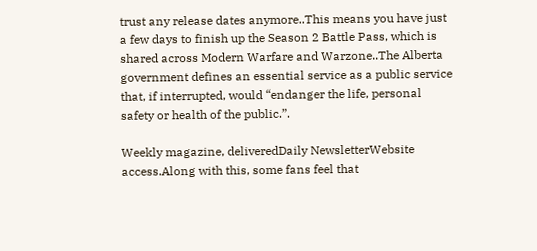trust any release dates anymore..This means you have just a few days to finish up the Season 2 Battle Pass, which is shared across Modern Warfare and Warzone..The Alberta government defines an essential service as a public service that, if interrupted, would “endanger the life, personal safety or health of the public.”.

Weekly magazine, deliveredDaily NewsletterWebsite access.Along with this, some fans feel that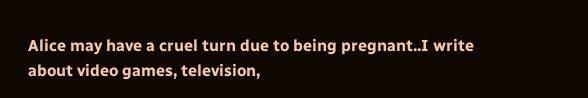Alice may have a cruel turn due to being pregnant..I write about video games, television,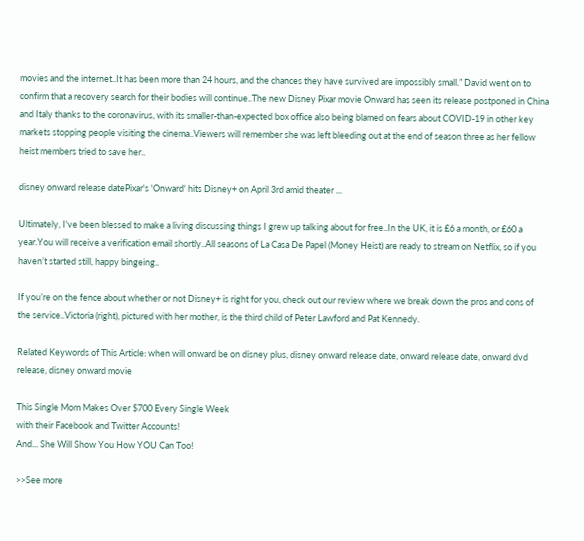movies and the internet..It has been more than 24 hours, and the chances they have survived are impossibly small.” David went on to confirm that a recovery search for their bodies will continue..The new Disney Pixar movie Onward has seen its release postponed in China and Italy thanks to the coronavirus, with its smaller-than-expected box office also being blamed on fears about COVID-19 in other key markets stopping people visiting the cinema..Viewers will remember she was left bleeding out at the end of season three as her fellow heist members tried to save her..

disney onward release datePixar's 'Onward' hits Disney+ on April 3rd amid theater ...

Ultimately, I've been blessed to make a living discussing things I grew up talking about for free..In the UK, it is £6 a month, or £60 a year.You will receive a verification email shortly..All seasons of La Casa De Papel (Money Heist) are ready to stream on Netflix, so if you haven’t started still, happy bingeing..

If you’re on the fence about whether or not Disney+ is right for you, check out our review where we break down the pros and cons of the service..Victoria (right), pictured with her mother, is the third child of Peter Lawford and Pat Kennedy.

Related Keywords of This Article: when will onward be on disney plus, disney onward release date, onward release date, onward dvd release, disney onward movie

This Single Mom Makes Over $700 Every Single Week
with their Facebook and Twitter Accounts!
And... She Will Show You How YOU Can Too!

>>See more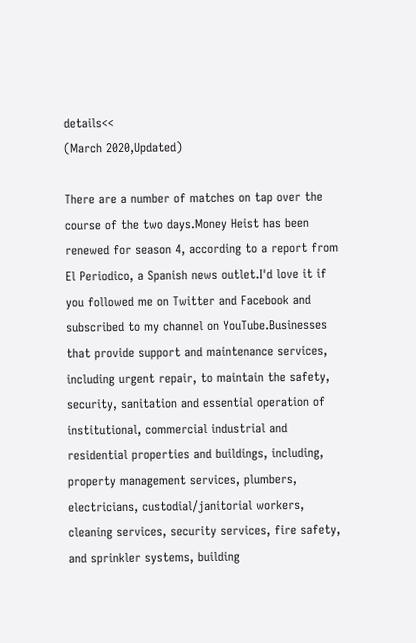details<<
(March 2020,Updated)

There are a number of matches on tap over the course of the two days.Money Heist has been renewed for season 4, according to a report from El Periodico, a Spanish news outlet.I'd love it if you followed me on Twitter and Facebook and subscribed to my channel on YouTube.Businesses that provide support and maintenance services, including urgent repair, to maintain the safety, security, sanitation and essential operation of institutional, commercial industrial and residential properties and buildings, including, property management services, plumbers, electricians, custodial/janitorial workers, cleaning services, security services, fire safety, and sprinkler systems, building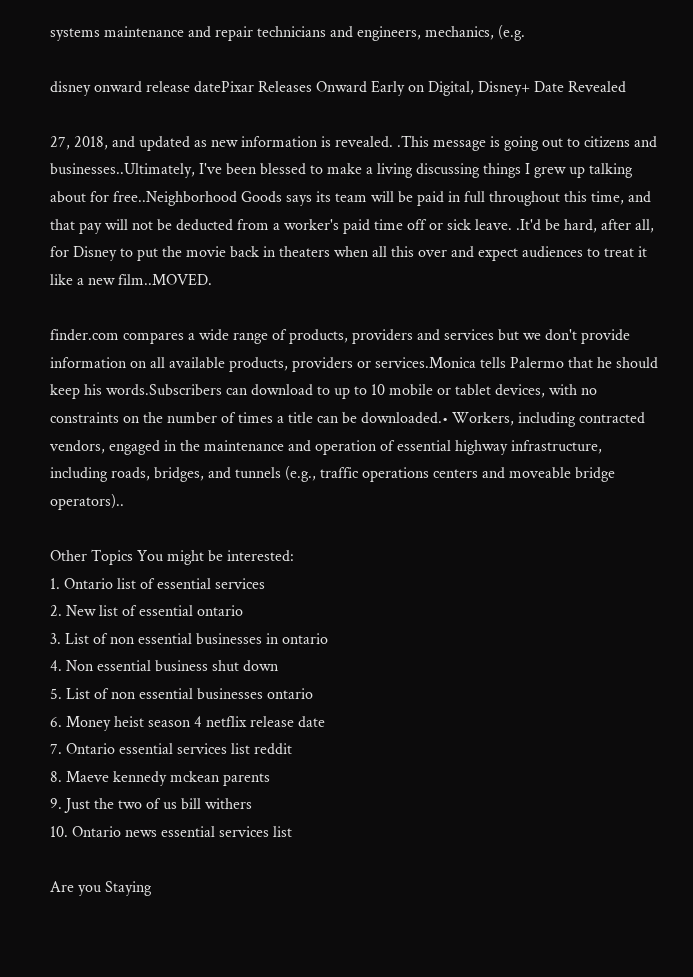systems maintenance and repair technicians and engineers, mechanics, (e.g.

disney onward release datePixar Releases Onward Early on Digital, Disney+ Date Revealed

27, 2018, and updated as new information is revealed. .This message is going out to citizens and businesses..Ultimately, I've been blessed to make a living discussing things I grew up talking about for free..Neighborhood Goods says its team will be paid in full throughout this time, and that pay will not be deducted from a worker's paid time off or sick leave. .It'd be hard, after all, for Disney to put the movie back in theaters when all this over and expect audiences to treat it like a new film..MOVED.

finder.com compares a wide range of products, providers and services but we don't provide information on all available products, providers or services.Monica tells Palermo that he should keep his words.Subscribers can download to up to 10 mobile or tablet devices, with no constraints on the number of times a title can be downloaded.• Workers, including contracted vendors, engaged in the maintenance and operation of essential highway infrastructure, including roads, bridges, and tunnels (e.g., traffic operations centers and moveable bridge operators)..

Other Topics You might be interested:
1. Ontario list of essential services
2. New list of essential ontario
3. List of non essential businesses in ontario
4. Non essential business shut down
5. List of non essential businesses ontario
6. Money heist season 4 netflix release date
7. Ontario essential services list reddit
8. Maeve kennedy mckean parents
9. Just the two of us bill withers
10. Ontario news essential services list

Are you Staying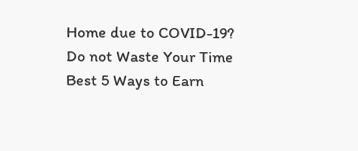Home due to COVID-19?
Do not Waste Your Time
Best 5 Ways to Earn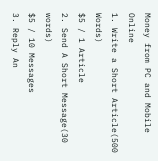Money from PC and Mobile Online
1. Write a Short Article(500 Words)
$5 / 1 Article
2. Send A Short Message(30 words)
$5 / 10 Messages
3. Reply An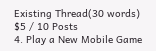Existing Thread(30 words)
$5 / 10 Posts
4. Play a New Mobile Game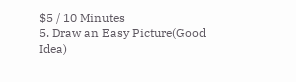$5 / 10 Minutes
5. Draw an Easy Picture(Good Idea)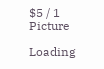$5 / 1 Picture

Loading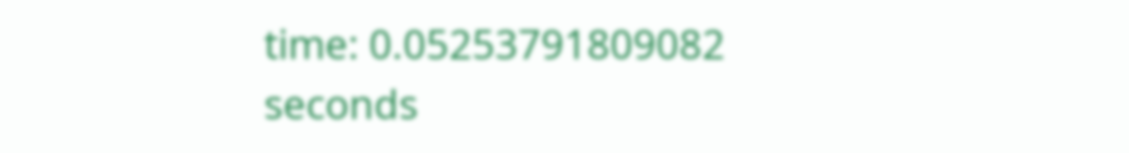time: 0.05253791809082 seconds